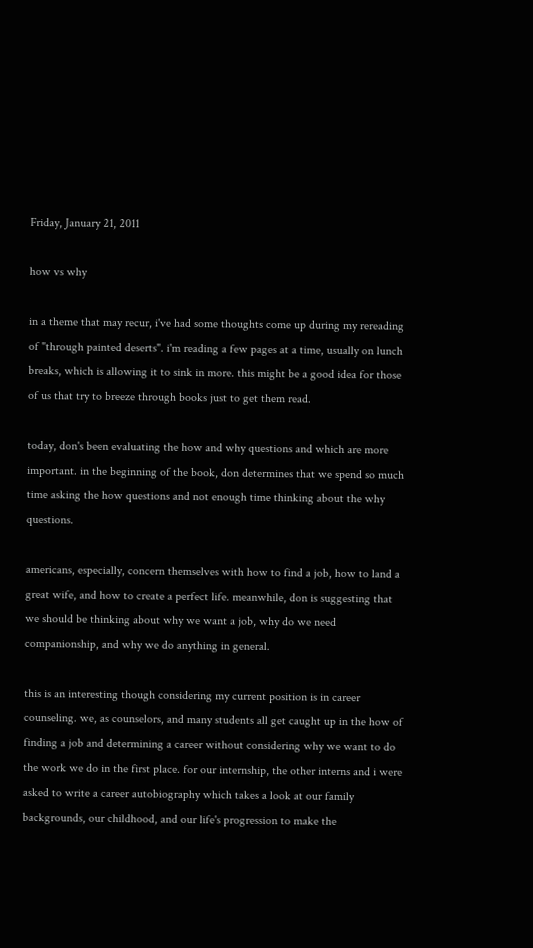Friday, January 21, 2011

how vs why

in a theme that may recur, i've had some thoughts come up during my rereading of "through painted deserts". i'm reading a few pages at a time, usually on lunch breaks, which is allowing it to sink in more. this might be a good idea for those of us that try to breeze through books just to get them read.

today, don's been evaluating the how and why questions and which are more important. in the beginning of the book, don determines that we spend so much time asking the how questions and not enough time thinking about the why questions.

americans, especially, concern themselves with how to find a job, how to land a great wife, and how to create a perfect life. meanwhile, don is suggesting that we should be thinking about why we want a job, why do we need companionship, and why we do anything in general.

this is an interesting though considering my current position is in career counseling. we, as counselors, and many students all get caught up in the how of finding a job and determining a career without considering why we want to do the work we do in the first place. for our internship, the other interns and i were asked to write a career autobiography which takes a look at our family backgrounds, our childhood, and our life's progression to make the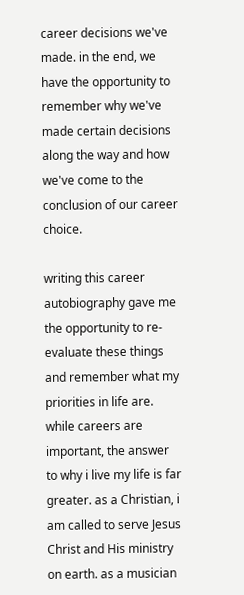career decisions we've made. in the end, we have the opportunity to remember why we've made certain decisions along the way and how we've come to the conclusion of our career choice.

writing this career autobiography gave me the opportunity to re-evaluate these things and remember what my priorities in life are. while careers are important, the answer to why i live my life is far greater. as a Christian, i am called to serve Jesus Christ and His ministry on earth. as a musician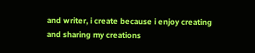and writer, i create because i enjoy creating and sharing my creations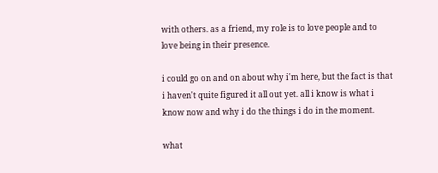with others. as a friend, my role is to love people and to love being in their presence.

i could go on and on about why i'm here, but the fact is that i haven't quite figured it all out yet. all i know is what i know now and why i do the things i do in the moment.

what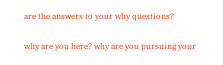are the answers to your why questions?

why are you here? why are you pursuing your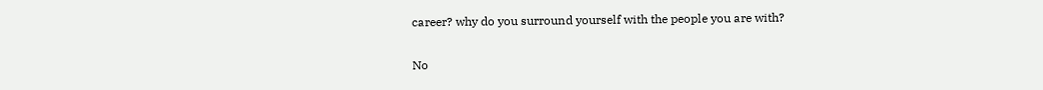career? why do you surround yourself with the people you are with?

No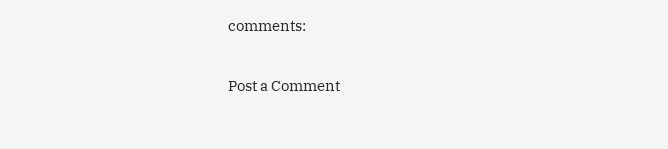comments:

Post a Comment